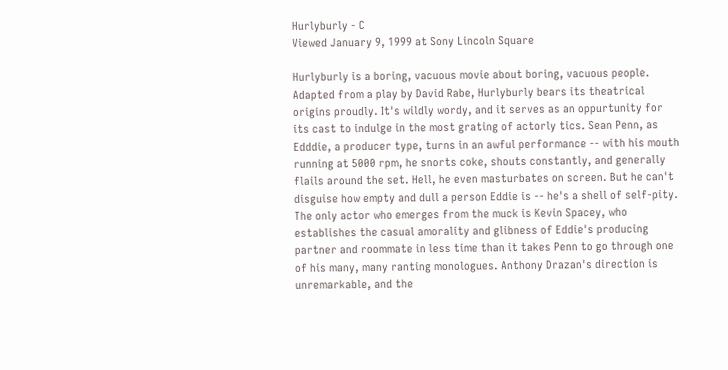Hurlyburly - C
Viewed January 9, 1999 at Sony Lincoln Square

Hurlyburly is a boring, vacuous movie about boring, vacuous people. Adapted from a play by David Rabe, Hurlyburly bears its theatrical origins proudly. It's wildly wordy, and it serves as an oppurtunity for its cast to indulge in the most grating of actorly tics. Sean Penn, as Edddie, a producer type, turns in an awful performance -- with his mouth running at 5000 rpm, he snorts coke, shouts constantly, and generally flails around the set. Hell, he even masturbates on screen. But he can't disguise how empty and dull a person Eddie is -- he's a shell of self-pity. The only actor who emerges from the muck is Kevin Spacey, who establishes the casual amorality and glibness of Eddie's producing partner and roommate in less time than it takes Penn to go through one of his many, many ranting monologues. Anthony Drazan's direction is unremarkable, and the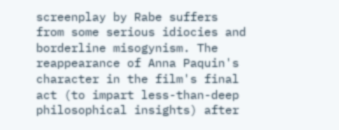screenplay by Rabe suffers from some serious idiocies and borderline misogynism. The reappearance of Anna Paquin's character in the film's final act (to impart less-than-deep philosophical insights) after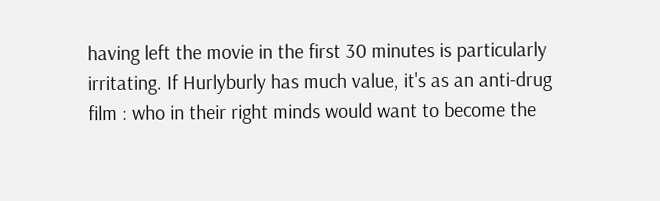having left the movie in the first 30 minutes is particularly irritating. If Hurlyburly has much value, it's as an anti-drug film : who in their right minds would want to become the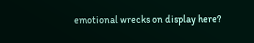emotional wrecks on display here?